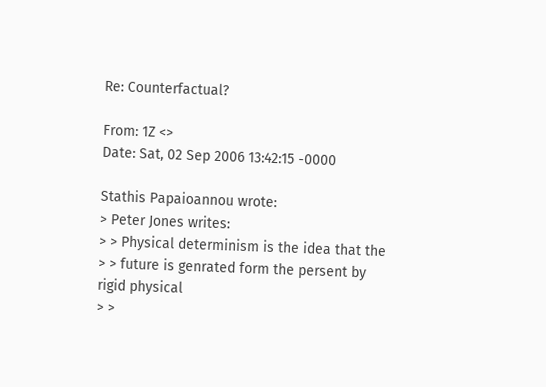Re: Counterfactual?

From: 1Z <>
Date: Sat, 02 Sep 2006 13:42:15 -0000

Stathis Papaioannou wrote:
> Peter Jones writes:
> > Physical determinism is the idea that the
> > future is genrated form the persent by rigid physical
> >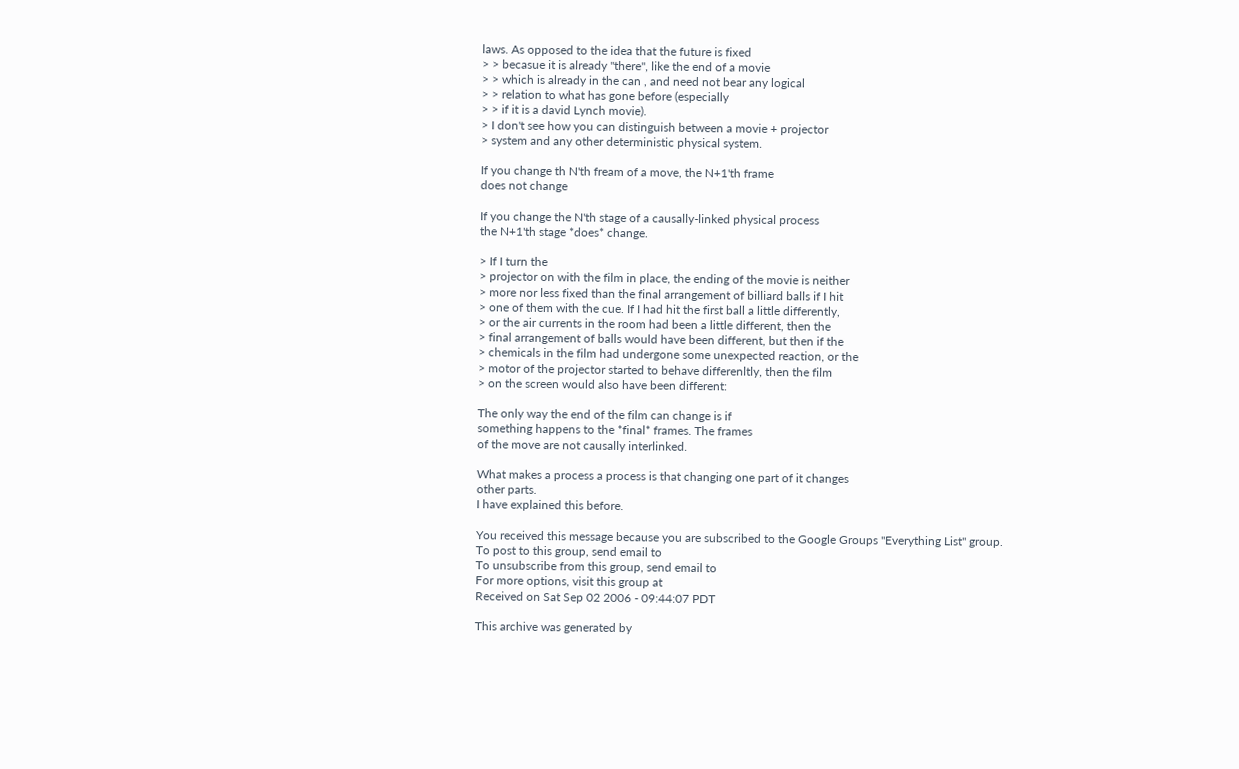laws. As opposed to the idea that the future is fixed
> > becasue it is already "there", like the end of a movie
> > which is already in the can , and need not bear any logical
> > relation to what has gone before (especially
> > if it is a david Lynch movie).
> I don't see how you can distinguish between a movie + projector
> system and any other deterministic physical system.

If you change th N'th fream of a move, the N+1'th frame
does not change

If you change the N'th stage of a causally-linked physical process
the N+1'th stage *does* change.

> If I turn the
> projector on with the film in place, the ending of the movie is neither
> more nor less fixed than the final arrangement of billiard balls if I hit
> one of them with the cue. If I had hit the first ball a little differently,
> or the air currents in the room had been a little different, then the
> final arrangement of balls would have been different, but then if the
> chemicals in the film had undergone some unexpected reaction, or the
> motor of the projector started to behave differenltly, then the film
> on the screen would also have been different:

The only way the end of the film can change is if
something happens to the *final* frames. The frames
of the move are not causally interlinked.

What makes a process a process is that changing one part of it changes
other parts.
I have explained this before.

You received this message because you are subscribed to the Google Groups "Everything List" group.
To post to this group, send email to
To unsubscribe from this group, send email to
For more options, visit this group at
Received on Sat Sep 02 2006 - 09:44:07 PDT

This archive was generated by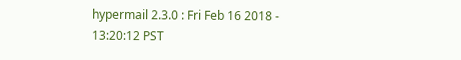hypermail 2.3.0 : Fri Feb 16 2018 - 13:20:12 PST